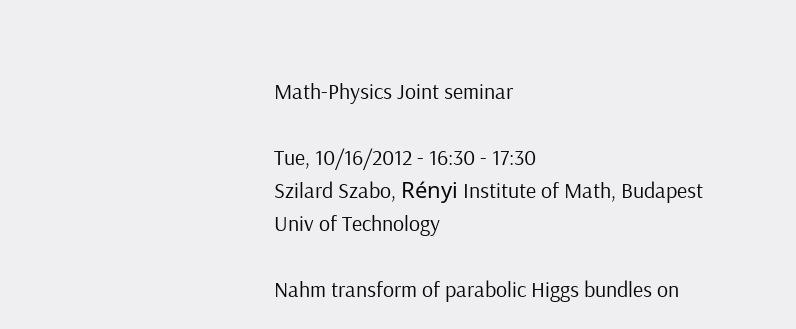Math-Physics Joint seminar

Tue, 10/16/2012 - 16:30 - 17:30
Szilard Szabo, Rényi Institute of Math, Budapest Univ of Technology

Nahm transform of parabolic Higgs bundles on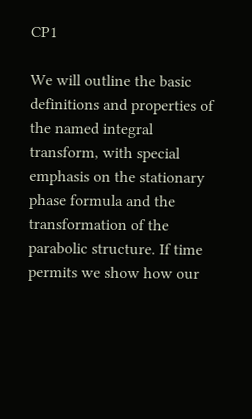CP1

We will outline the basic definitions and properties of the named integral transform, with special emphasis on the stationary phase formula and the transformation of the parabolic structure. If time permits we show how our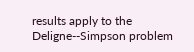results apply to the Deligne--Simpson problem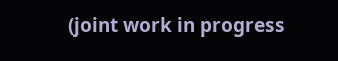(joint work in progress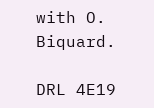with O. Biquard.

DRL 4E19